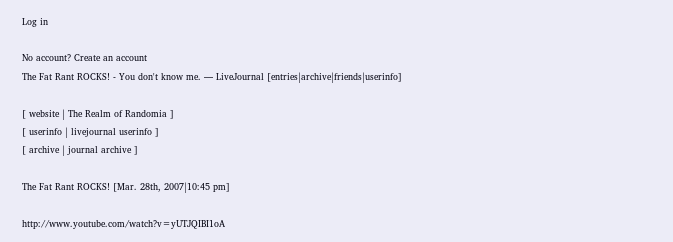Log in

No account? Create an account
The Fat Rant ROCKS! - You don't know me. — LiveJournal [entries|archive|friends|userinfo]

[ website | The Realm of Randomia ]
[ userinfo | livejournal userinfo ]
[ archive | journal archive ]

The Fat Rant ROCKS! [Mar. 28th, 2007|10:45 pm]

http://www.youtube.com/watch?v=yUTJQIBI1oA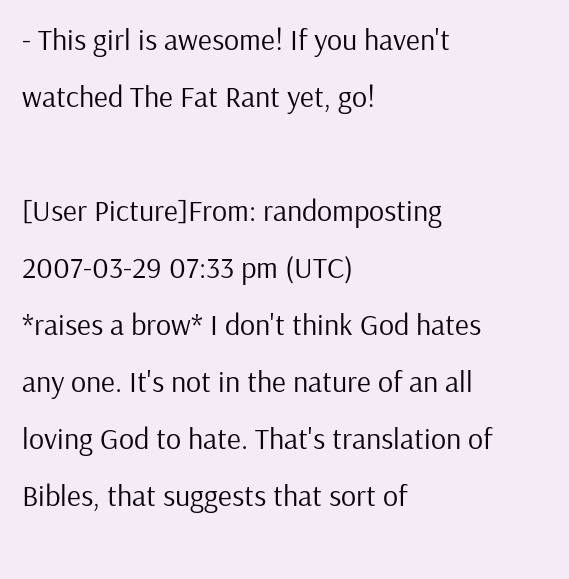- This girl is awesome! If you haven't watched The Fat Rant yet, go!

[User Picture]From: randomposting
2007-03-29 07:33 pm (UTC)
*raises a brow* I don't think God hates any one. It's not in the nature of an all loving God to hate. That's translation of Bibles, that suggests that sort of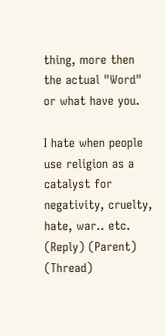thing, more then the actual "Word" or what have you.

I hate when people use religion as a catalyst for negativity, cruelty, hate, war.. etc.
(Reply) (Parent) (Thread)